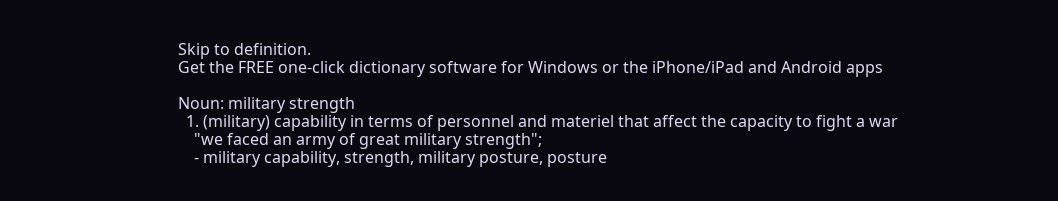Skip to definition.
Get the FREE one-click dictionary software for Windows or the iPhone/iPad and Android apps

Noun: military strength
  1. (military) capability in terms of personnel and materiel that affect the capacity to fight a war
    "we faced an army of great military strength";
    - military capability, strength, military posture, posture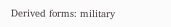Derived forms: military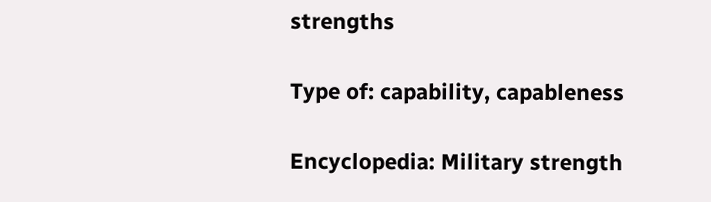strengths

Type of: capability, capableness

Encyclopedia: Military strength